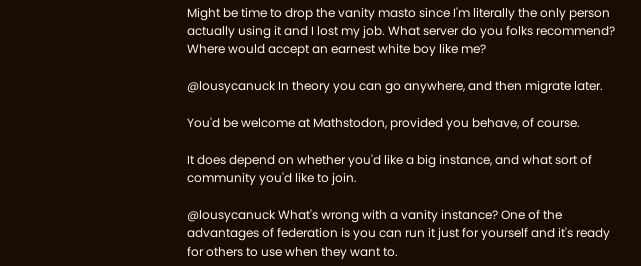Might be time to drop the vanity masto since I'm literally the only person actually using it and I lost my job. What server do you folks recommend? Where would accept an earnest white boy like me?

@lousycanuck In theory you can go anywhere, and then migrate later.

You'd be welcome at Mathstodon, provided you behave, of course.

It does depend on whether you'd like a big instance, and what sort of community you'd like to join.

@lousycanuck What's wrong with a vanity instance? One of the advantages of federation is you can run it just for yourself and it's ready for others to use when they want to.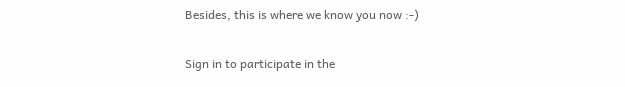Besides, this is where we know you now :-)

Sign in to participate in the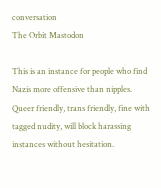conversation
The Orbit Mastodon

This is an instance for people who find Nazis more offensive than nipples. Queer friendly, trans friendly, fine with tagged nudity, will block harassing instances without hesitation.